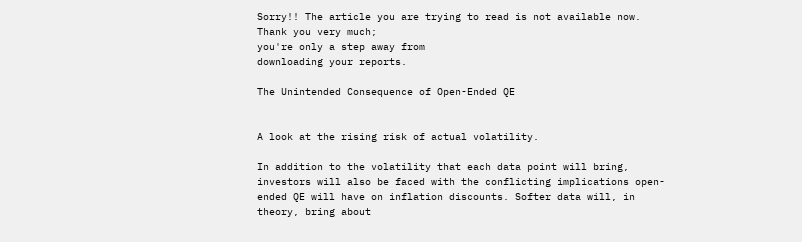Sorry!! The article you are trying to read is not available now.
Thank you very much;
you're only a step away from
downloading your reports.

The Unintended Consequence of Open-Ended QE


A look at the rising risk of actual volatility.

In addition to the volatility that each data point will bring, investors will also be faced with the conflicting implications open-ended QE will have on inflation discounts. Softer data will, in theory, bring about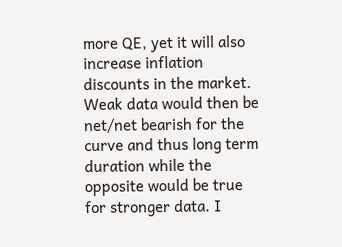more QE, yet it will also increase inflation discounts in the market. Weak data would then be net/net bearish for the curve and thus long term duration while the opposite would be true for stronger data. I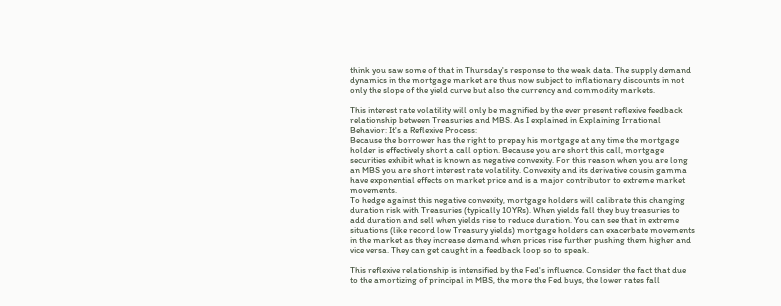think you saw some of that in Thursday's response to the weak data. The supply demand dynamics in the mortgage market are thus now subject to inflationary discounts in not only the slope of the yield curve but also the currency and commodity markets.

This interest rate volatility will only be magnified by the ever present reflexive feedback relationship between Treasuries and MBS. As I explained in Explaining Irrational Behavior: It's a Reflexive Process:
Because the borrower has the right to prepay his mortgage at any time the mortgage holder is effectively short a call option. Because you are short this call, mortgage securities exhibit what is known as negative convexity. For this reason when you are long an MBS you are short interest rate volatility. Convexity and its derivative cousin gamma have exponential effects on market price and is a major contributor to extreme market movements.
To hedge against this negative convexity, mortgage holders will calibrate this changing duration risk with Treasuries (typically 10YRs). When yields fall they buy treasuries to add duration and sell when yields rise to reduce duration. You can see that in extreme situations (like record low Treasury yields) mortgage holders can exacerbate movements in the market as they increase demand when prices rise further pushing them higher and vice versa. They can get caught in a feedback loop so to speak.

This reflexive relationship is intensified by the Fed's influence. Consider the fact that due to the amortizing of principal in MBS, the more the Fed buys, the lower rates fall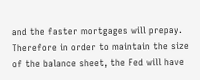and the faster mortgages will prepay. Therefore in order to maintain the size of the balance sheet, the Fed will have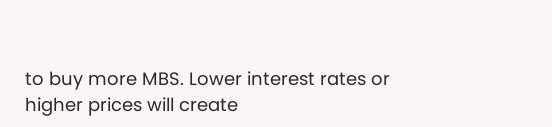to buy more MBS. Lower interest rates or higher prices will create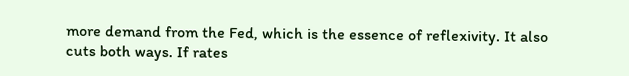more demand from the Fed, which is the essence of reflexivity. It also cuts both ways. If rates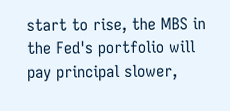start to rise, the MBS in the Fed's portfolio will pay principal slower,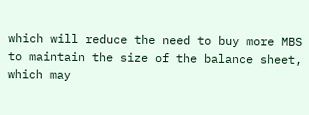which will reduce the need to buy more MBS to maintain the size of the balance sheet, which may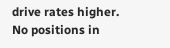drive rates higher.
No positions in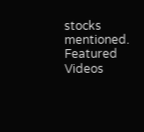stocks mentioned.
Featured Videos